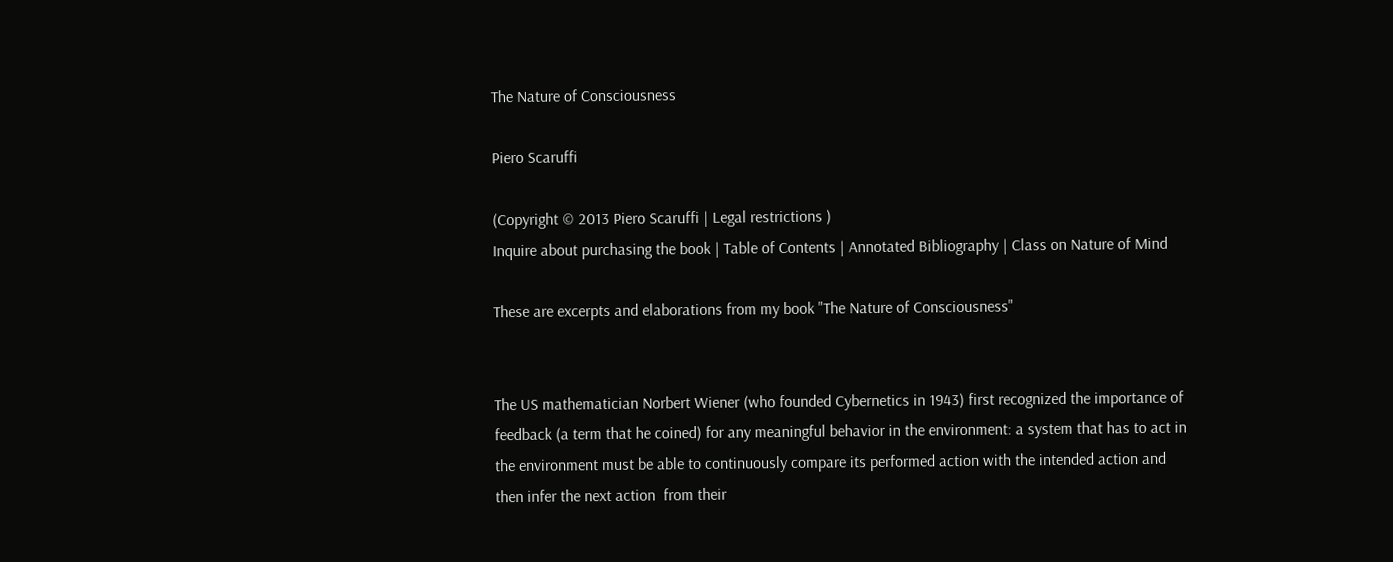The Nature of Consciousness

Piero Scaruffi

(Copyright © 2013 Piero Scaruffi | Legal restrictions )
Inquire about purchasing the book | Table of Contents | Annotated Bibliography | Class on Nature of Mind

These are excerpts and elaborations from my book "The Nature of Consciousness"


The US mathematician Norbert Wiener (who founded Cybernetics in 1943) first recognized the importance of feedback (a term that he coined) for any meaningful behavior in the environment: a system that has to act in the environment must be able to continuously compare its performed action with the intended action and then infer the next action  from their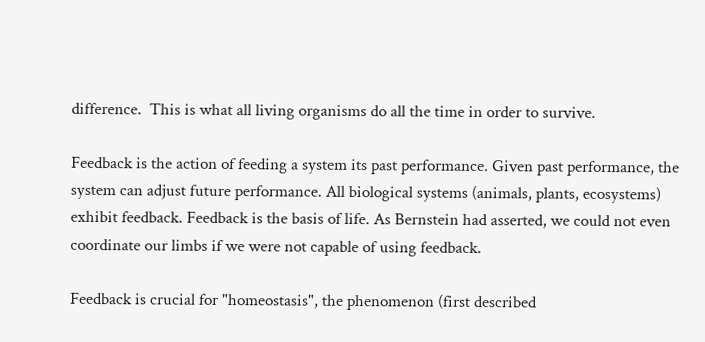difference.  This is what all living organisms do all the time in order to survive.

Feedback is the action of feeding a system its past performance. Given past performance, the system can adjust future performance. All biological systems (animals, plants, ecosystems) exhibit feedback. Feedback is the basis of life. As Bernstein had asserted, we could not even coordinate our limbs if we were not capable of using feedback.

Feedback is crucial for "homeostasis", the phenomenon (first described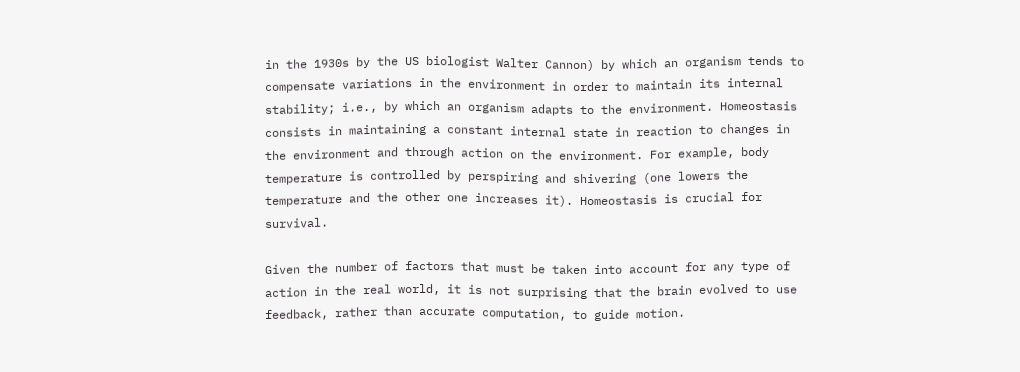in the 1930s by the US biologist Walter Cannon) by which an organism tends to compensate variations in the environment in order to maintain its internal stability; i.e., by which an organism adapts to the environment. Homeostasis consists in maintaining a constant internal state in reaction to changes in the environment and through action on the environment. For example, body temperature is controlled by perspiring and shivering (one lowers the temperature and the other one increases it). Homeostasis is crucial for survival.

Given the number of factors that must be taken into account for any type of action in the real world, it is not surprising that the brain evolved to use feedback, rather than accurate computation, to guide motion.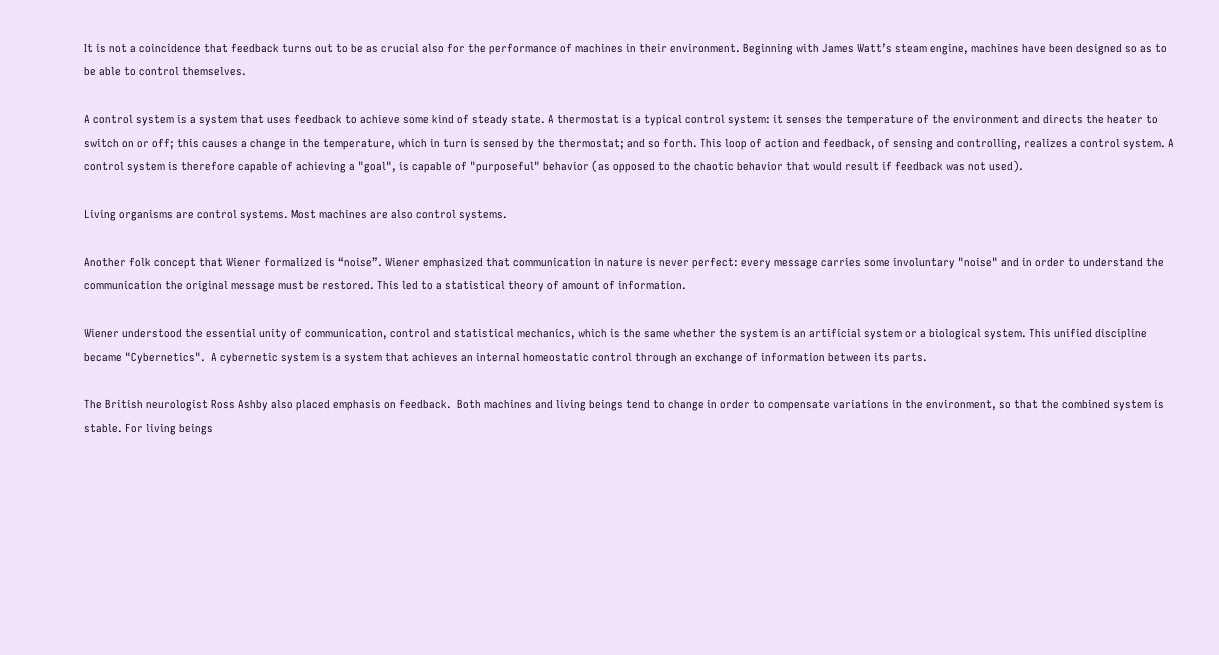It is not a coincidence that feedback turns out to be as crucial also for the performance of machines in their environment. Beginning with James Watt’s steam engine, machines have been designed so as to be able to control themselves.

A control system is a system that uses feedback to achieve some kind of steady state. A thermostat is a typical control system: it senses the temperature of the environment and directs the heater to switch on or off; this causes a change in the temperature, which in turn is sensed by the thermostat; and so forth. This loop of action and feedback, of sensing and controlling, realizes a control system. A control system is therefore capable of achieving a "goal", is capable of "purposeful" behavior (as opposed to the chaotic behavior that would result if feedback was not used).

Living organisms are control systems. Most machines are also control systems.

Another folk concept that Wiener formalized is “noise”. Wiener emphasized that communication in nature is never perfect: every message carries some involuntary "noise" and in order to understand the communication the original message must be restored. This led to a statistical theory of amount of information.

Wiener understood the essential unity of communication, control and statistical mechanics, which is the same whether the system is an artificial system or a biological system. This unified discipline became "Cybernetics".  A cybernetic system is a system that achieves an internal homeostatic control through an exchange of information between its parts.

The British neurologist Ross Ashby also placed emphasis on feedback.  Both machines and living beings tend to change in order to compensate variations in the environment, so that the combined system is stable. For living beings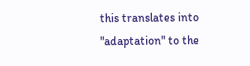this translates into "adaptation" to the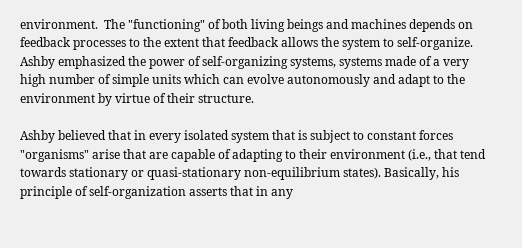environment.  The "functioning" of both living beings and machines depends on feedback processes to the extent that feedback allows the system to self-organize.  Ashby emphasized the power of self-organizing systems, systems made of a very high number of simple units which can evolve autonomously and adapt to the environment by virtue of their structure.

Ashby believed that in every isolated system that is subject to constant forces "organisms" arise that are capable of adapting to their environment (i.e., that tend towards stationary or quasi-stationary non-equilibrium states). Basically, his principle of self-organization asserts that in any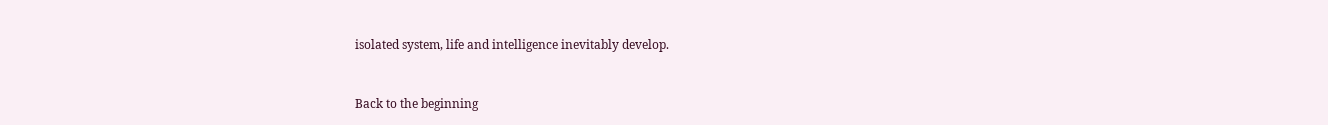isolated system, life and intelligence inevitably develop.


Back to the beginning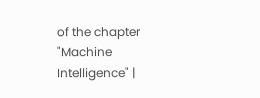of the chapter "Machine Intelligence" |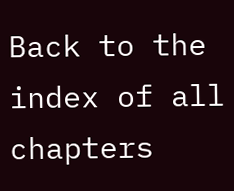Back to the index of all chapters